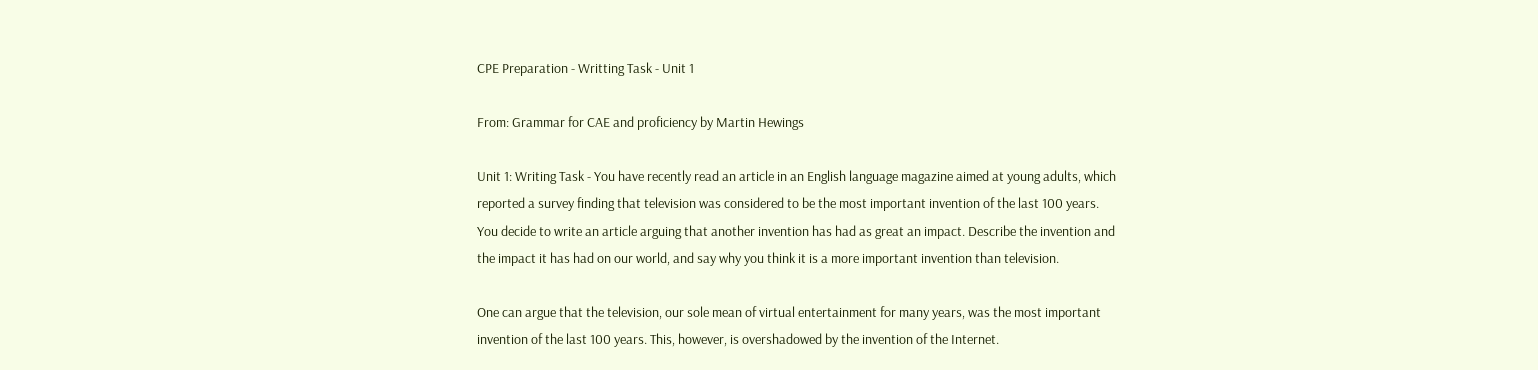CPE Preparation - Writting Task - Unit 1

From: Grammar for CAE and proficiency by Martin Hewings

Unit 1: Writing Task - You have recently read an article in an English language magazine aimed at young adults, which reported a survey finding that television was considered to be the most important invention of the last 100 years. You decide to write an article arguing that another invention has had as great an impact. Describe the invention and the impact it has had on our world, and say why you think it is a more important invention than television.

One can argue that the television, our sole mean of virtual entertainment for many years, was the most important invention of the last 100 years. This, however, is overshadowed by the invention of the Internet.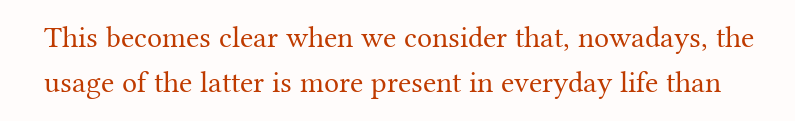This becomes clear when we consider that, nowadays, the usage of the latter is more present in everyday life than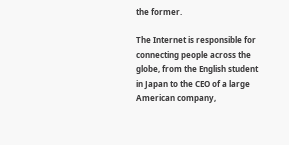the former.

The Internet is responsible for connecting people across the globe, from the English student in Japan to the CEO of a large American company,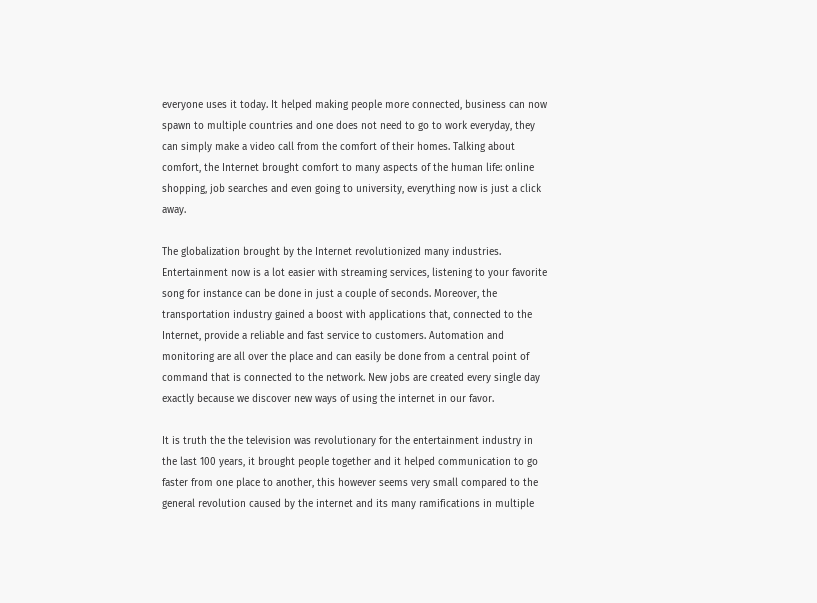everyone uses it today. It helped making people more connected, business can now spawn to multiple countries and one does not need to go to work everyday, they can simply make a video call from the comfort of their homes. Talking about comfort, the Internet brought comfort to many aspects of the human life: online shopping, job searches and even going to university, everything now is just a click away.

The globalization brought by the Internet revolutionized many industries. Entertainment now is a lot easier with streaming services, listening to your favorite song for instance can be done in just a couple of seconds. Moreover, the transportation industry gained a boost with applications that, connected to the Internet, provide a reliable and fast service to customers. Automation and monitoring are all over the place and can easily be done from a central point of command that is connected to the network. New jobs are created every single day exactly because we discover new ways of using the internet in our favor.

It is truth the the television was revolutionary for the entertainment industry in the last 100 years, it brought people together and it helped communication to go faster from one place to another, this however seems very small compared to the general revolution caused by the internet and its many ramifications in multiple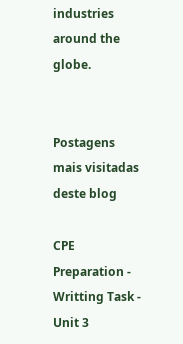industries around the globe.


Postagens mais visitadas deste blog

CPE Preparation - Writting Task - Unit 3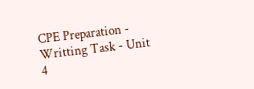CPE Preparation - Writting Task - Unit 4